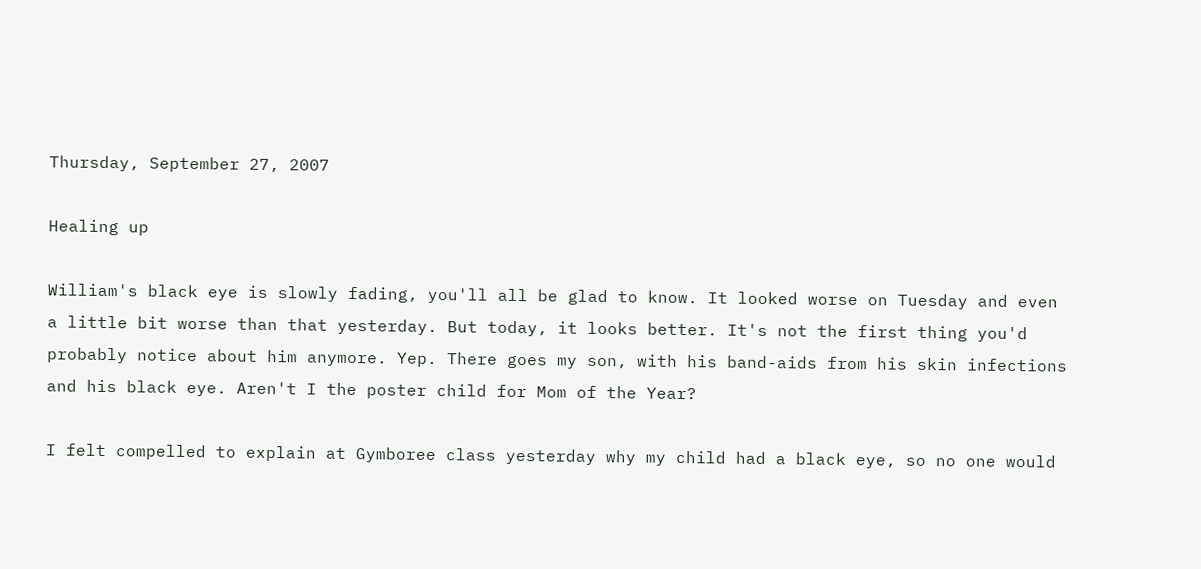Thursday, September 27, 2007

Healing up

William's black eye is slowly fading, you'll all be glad to know. It looked worse on Tuesday and even a little bit worse than that yesterday. But today, it looks better. It's not the first thing you'd probably notice about him anymore. Yep. There goes my son, with his band-aids from his skin infections and his black eye. Aren't I the poster child for Mom of the Year?

I felt compelled to explain at Gymboree class yesterday why my child had a black eye, so no one would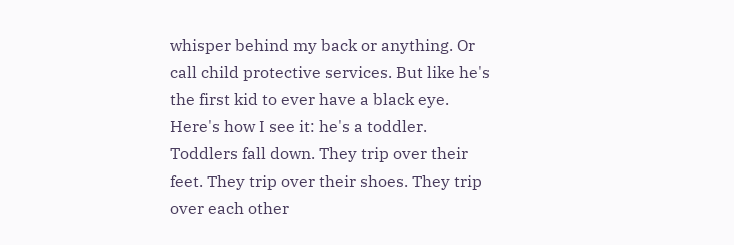whisper behind my back or anything. Or call child protective services. But like he's the first kid to ever have a black eye. Here's how I see it: he's a toddler. Toddlers fall down. They trip over their feet. They trip over their shoes. They trip over each other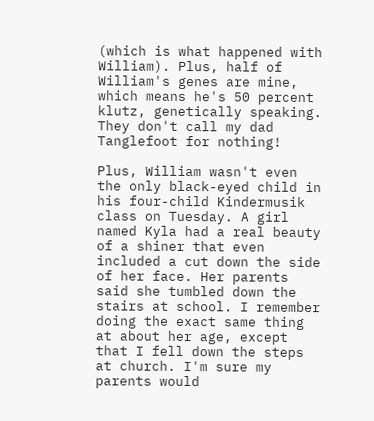(which is what happened with William). Plus, half of William's genes are mine, which means he's 50 percent klutz, genetically speaking. They don't call my dad Tanglefoot for nothing!

Plus, William wasn't even the only black-eyed child in his four-child Kindermusik class on Tuesday. A girl named Kyla had a real beauty of a shiner that even included a cut down the side of her face. Her parents said she tumbled down the stairs at school. I remember doing the exact same thing at about her age, except that I fell down the steps at church. I'm sure my parents would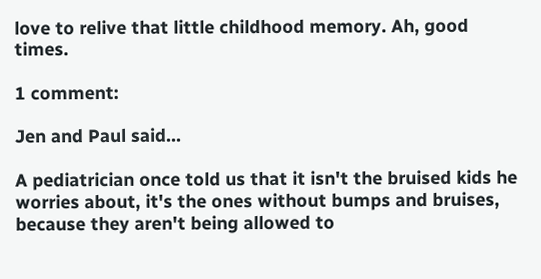love to relive that little childhood memory. Ah, good times.

1 comment:

Jen and Paul said...

A pediatrician once told us that it isn't the bruised kids he worries about, it's the ones without bumps and bruises, because they aren't being allowed to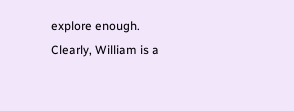explore enough. Clearly, William is a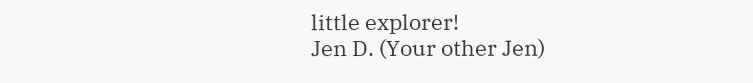little explorer!
Jen D. (Your other Jen)